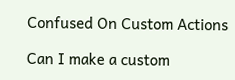Confused On Custom Actions

Can I make a custom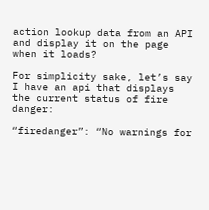action lookup data from an API and display it on the page when it loads?

For simplicity sake, let’s say I have an api that displays the current status of fire danger:

“firedanger”: “No warnings for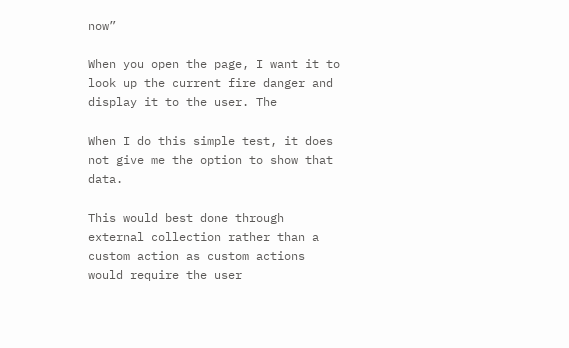now”

When you open the page, I want it to look up the current fire danger and display it to the user. The

When I do this simple test, it does not give me the option to show that data.

This would best done through external collection rather than a custom action as custom actions would require the user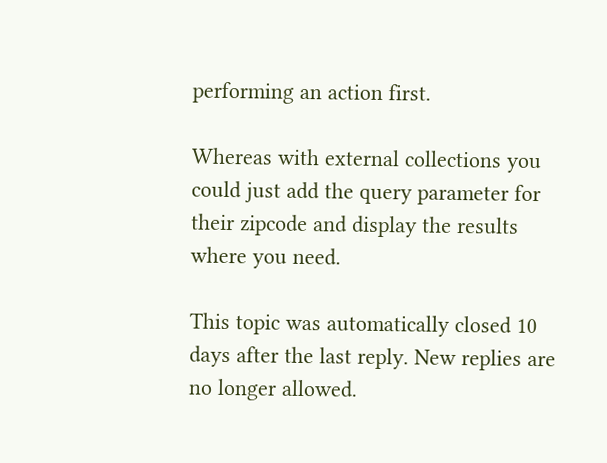performing an action first.

Whereas with external collections you could just add the query parameter for their zipcode and display the results where you need.

This topic was automatically closed 10 days after the last reply. New replies are no longer allowed.